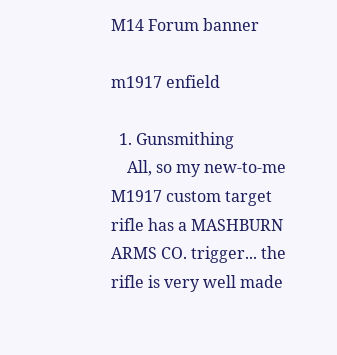M14 Forum banner

m1917 enfield

  1. Gunsmithing
    All, so my new-to-me M1917 custom target rifle has a MASHBURN ARMS CO. trigger... the rifle is very well made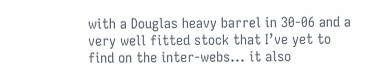with a Douglas heavy barrel in 30-06 and a very well fitted stock that I’ve yet to find on the inter-webs... it also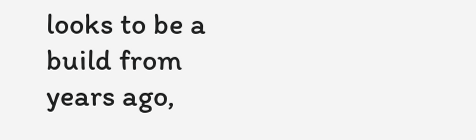looks to be a build from years ago,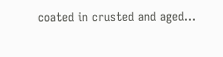coated in crusted and aged...